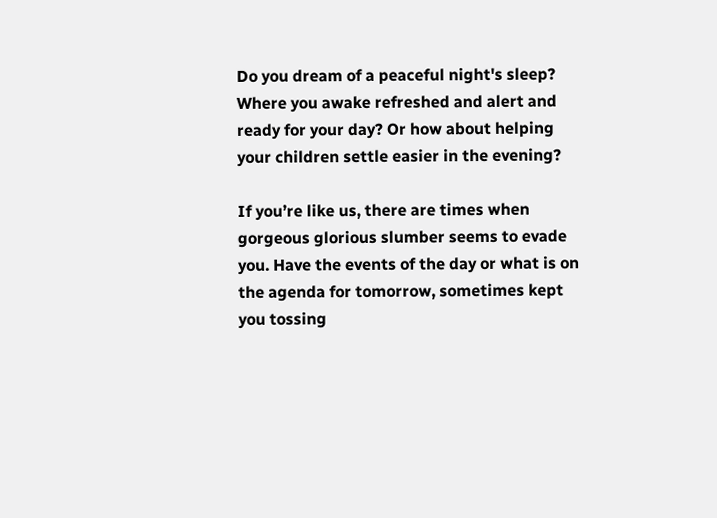Do you dream of a peaceful night's sleep? Where you awake refreshed and alert and ready for your day? Or how about helping your children settle easier in the evening?

If you’re like us, there are times when gorgeous glorious slumber seems to evade you. Have the events of the day or what is on the agenda for tomorrow, sometimes kept you tossing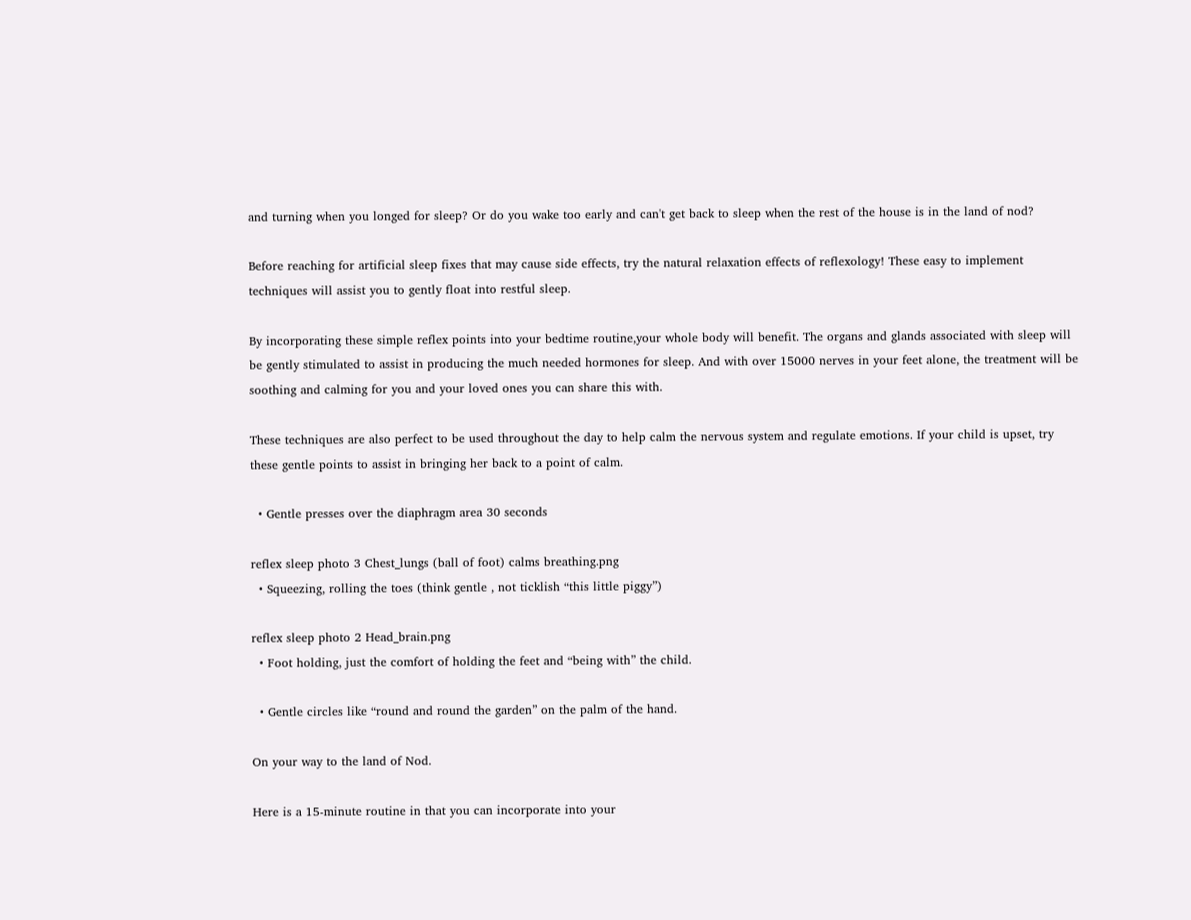and turning when you longed for sleep? Or do you wake too early and can't get back to sleep when the rest of the house is in the land of nod?

Before reaching for artificial sleep fixes that may cause side effects, try the natural relaxation effects of reflexology! These easy to implement techniques will assist you to gently float into restful sleep.

By incorporating these simple reflex points into your bedtime routine,your whole body will benefit. The organs and glands associated with sleep will be gently stimulated to assist in producing the much needed hormones for sleep. And with over 15000 nerves in your feet alone, the treatment will be soothing and calming for you and your loved ones you can share this with.

These techniques are also perfect to be used throughout the day to help calm the nervous system and regulate emotions. If your child is upset, try these gentle points to assist in bringing her back to a point of calm.

  • Gentle presses over the diaphragm area 30 seconds

reflex sleep photo 3 Chest_lungs (ball of foot) calms breathing.png
  • Squeezing, rolling the toes (think gentle , not ticklish “this little piggy”)

reflex sleep photo 2 Head_brain.png
  • Foot holding, just the comfort of holding the feet and “being with” the child.

  • Gentle circles like “round and round the garden” on the palm of the hand.

On your way to the land of Nod.

Here is a 15-minute routine in that you can incorporate into your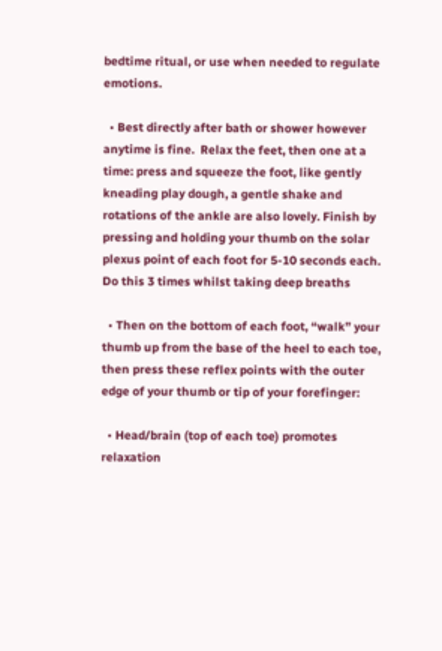bedtime ritual, or use when needed to regulate emotions.

  • Best directly after bath or shower however anytime is fine.  Relax the feet, then one at a time: press and squeeze the foot, like gently kneading play dough, a gentle shake and rotations of the ankle are also lovely. Finish by pressing and holding your thumb on the solar plexus point of each foot for 5-10 seconds each. Do this 3 times whilst taking deep breaths

  • Then on the bottom of each foot, “walk” your thumb up from the base of the heel to each toe, then press these reflex points with the outer edge of your thumb or tip of your forefinger:

  • Head/brain (top of each toe) promotes relaxation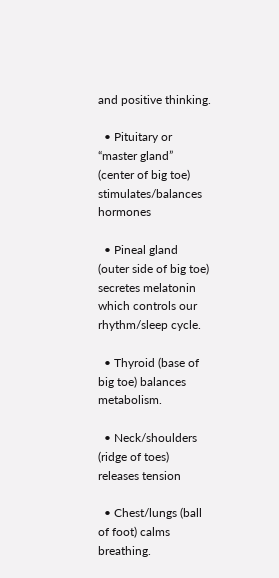and positive thinking.

  • Pituitary or “master gland” (center of big toe) stimulates/balances hormones

  • Pineal gland (outer side of big toe) secretes melatonin which controls our rhythm/sleep cycle.

  • Thyroid (base of big toe) balances metabolism.

  • Neck/shoulders (ridge of toes) releases tension

  • Chest/lungs (ball of foot) calms breathing.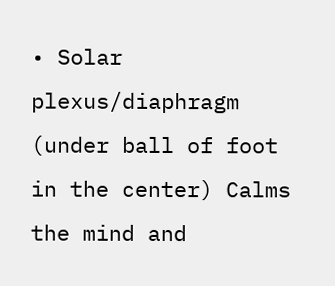• Solar plexus/diaphragm (under ball of foot in the center) Calms the mind and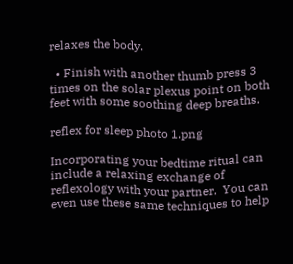relaxes the body.

  • Finish with another thumb press 3 times on the solar plexus point on both feet with some soothing deep breaths.

reflex for sleep photo 1.png

Incorporating your bedtime ritual can include a relaxing exchange of reflexology with your partner.  You can even use these same techniques to help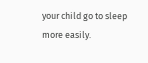your child go to sleep more easily.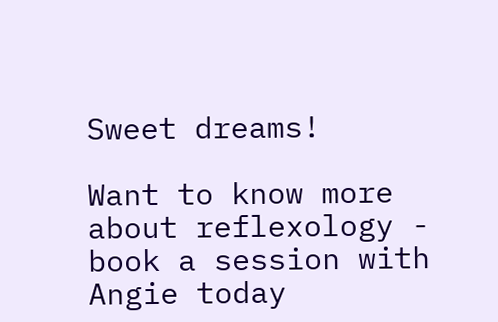Sweet dreams!

Want to know more about reflexology - book a session with Angie today